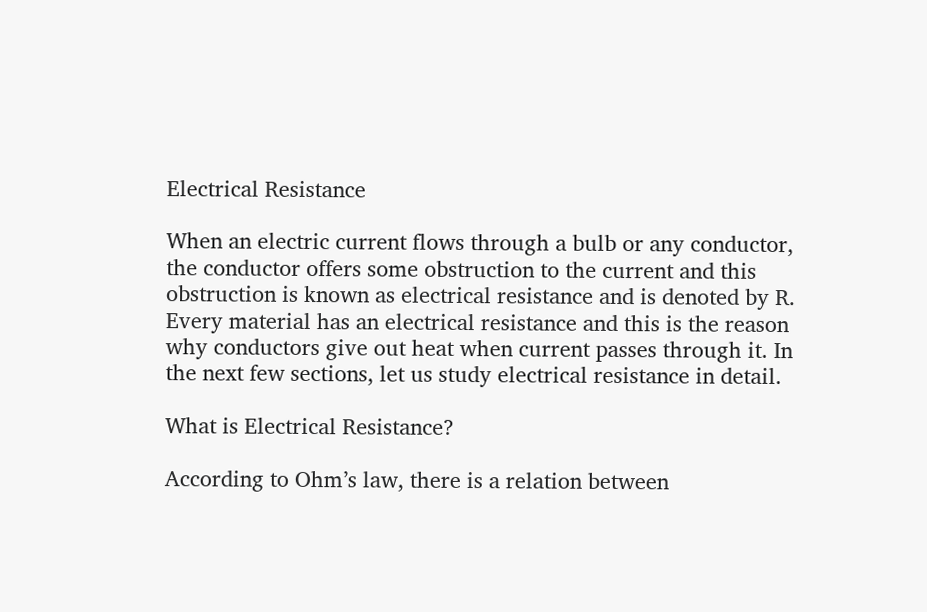Electrical Resistance

When an electric current flows through a bulb or any conductor, the conductor offers some obstruction to the current and this obstruction is known as electrical resistance and is denoted by R. Every material has an electrical resistance and this is the reason why conductors give out heat when current passes through it. In the next few sections, let us study electrical resistance in detail.

What is Electrical Resistance?

According to Ohm’s law, there is a relation between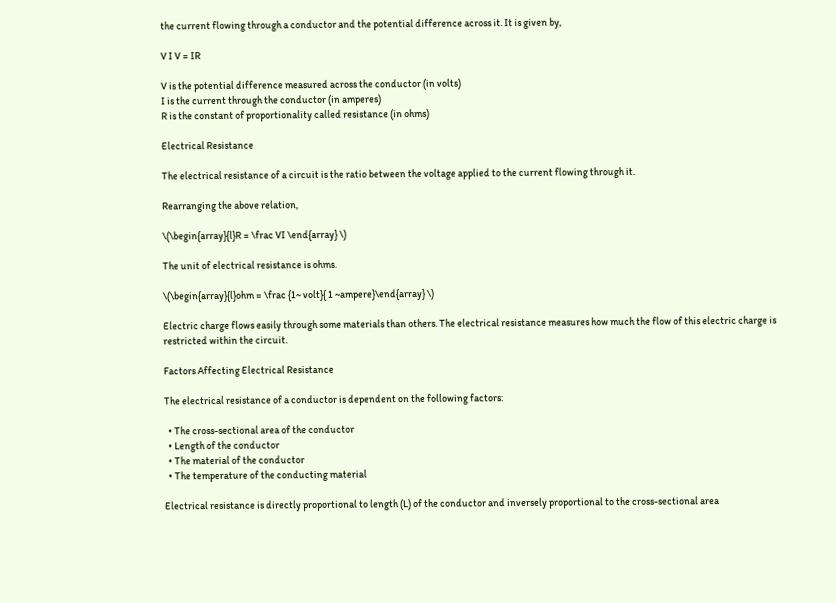the current flowing through a conductor and the potential difference across it. It is given by,

V I V = IR

V is the potential difference measured across the conductor (in volts)
I is the current through the conductor (in amperes)
R is the constant of proportionality called resistance (in ohms)

Electrical Resistance

The electrical resistance of a circuit is the ratio between the voltage applied to the current flowing through it.

Rearranging the above relation,

\(\begin{array}{l}R = \frac VI \end{array} \)

The unit of electrical resistance is ohms.

\(\begin{array}{l}ohm = \frac {1~ volt}{ 1 ~ampere}\end{array} \)

Electric charge flows easily through some materials than others. The electrical resistance measures how much the flow of this electric charge is restricted within the circuit.

Factors Affecting Electrical Resistance

The electrical resistance of a conductor is dependent on the following factors:

  • The cross-sectional area of the conductor
  • Length of the conductor
  • The material of the conductor
  • The temperature of the conducting material

Electrical resistance is directly proportional to length (L) of the conductor and inversely proportional to the cross-sectional area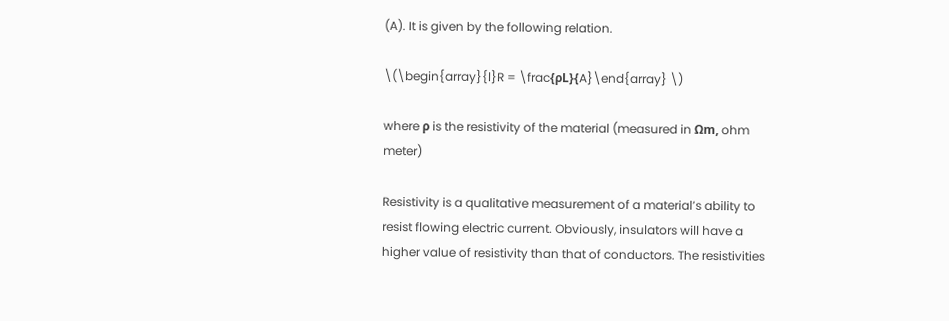(A). It is given by the following relation.

\(\begin{array}{l}R = \frac{ρL}{A}\end{array} \)

where ρ is the resistivity of the material (measured in Ωm, ohm meter)

Resistivity is a qualitative measurement of a material’s ability to resist flowing electric current. Obviously, insulators will have a higher value of resistivity than that of conductors. The resistivities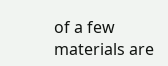of a few materials are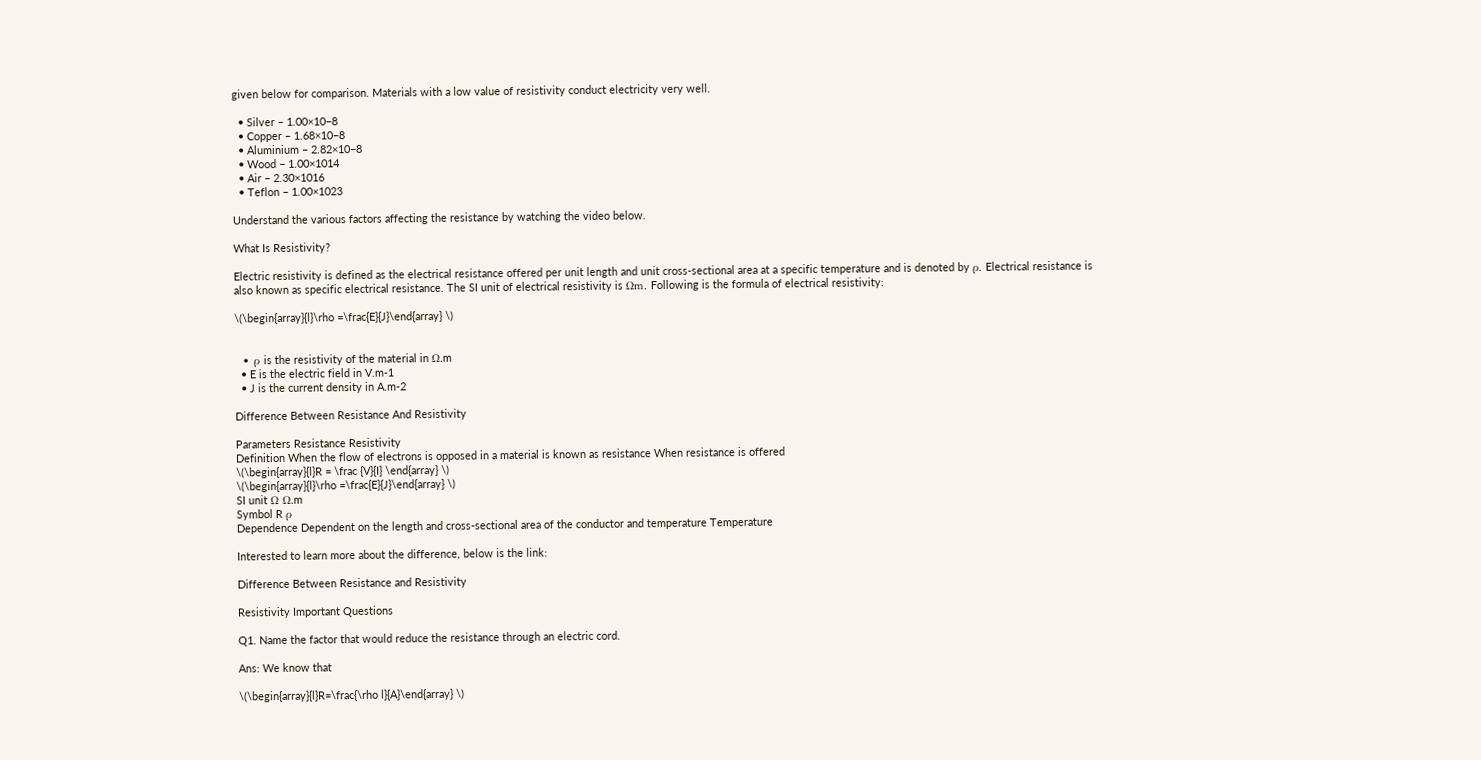given below for comparison. Materials with a low value of resistivity conduct electricity very well.

  • Silver – 1.00×10−8
  • Copper – 1.68×10−8
  • Aluminium – 2.82×10−8
  • Wood – 1.00×1014
  • Air – 2.30×1016
  • Teflon – 1.00×1023

Understand the various factors affecting the resistance by watching the video below.

What Is Resistivity?

Electric resistivity is defined as the electrical resistance offered per unit length and unit cross-sectional area at a specific temperature and is denoted by ρ. Electrical resistance is also known as specific electrical resistance. The SI unit of electrical resistivity is Ωm. Following is the formula of electrical resistivity:

\(\begin{array}{l}\rho =\frac{E}{J}\end{array} \)


  • ρ is the resistivity of the material in Ω.m
  • E is the electric field in V.m-1
  • J is the current density in A.m-2

Difference Between Resistance And Resistivity

Parameters Resistance Resistivity
Definition When the flow of electrons is opposed in a material is known as resistance When resistance is offered
\(\begin{array}{l}R = \frac {V}{I} \end{array} \)
\(\begin{array}{l}\rho =\frac{E}{J}\end{array} \)
SI unit Ω Ω.m
Symbol R ρ
Dependence Dependent on the length and cross-sectional area of the conductor and temperature Temperature

Interested to learn more about the difference, below is the link:

Difference Between Resistance and Resistivity

Resistivity Important Questions

Q1. Name the factor that would reduce the resistance through an electric cord.

Ans: We know that

\(\begin{array}{l}R=\frac{\rho l}{A}\end{array} \)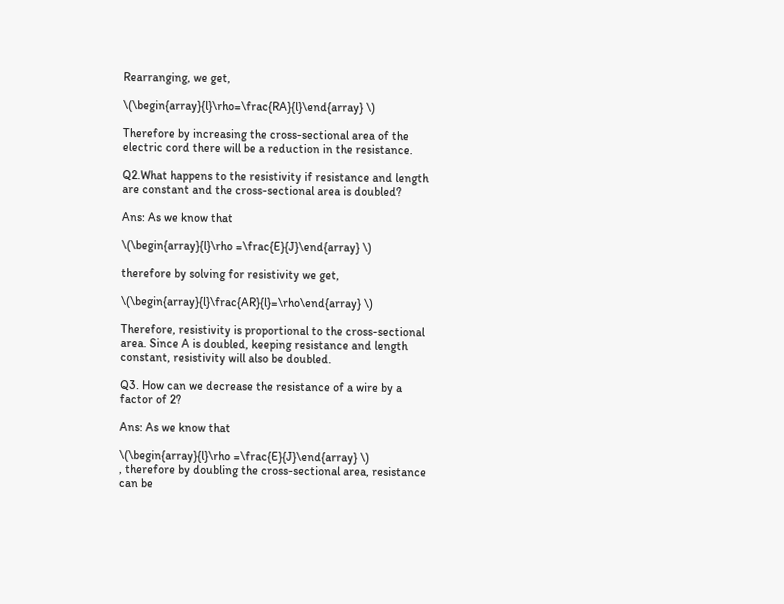Rearranging, we get,

\(\begin{array}{l}\rho=\frac{RA}{l}\end{array} \)

Therefore by increasing the cross-sectional area of the electric cord there will be a reduction in the resistance.

Q2.What happens to the resistivity if resistance and length are constant and the cross-sectional area is doubled?

Ans: As we know that

\(\begin{array}{l}\rho =\frac{E}{J}\end{array} \)

therefore by solving for resistivity we get,

\(\begin{array}{l}\frac{AR}{l}=\rho\end{array} \)

Therefore, resistivity is proportional to the cross-sectional area. Since A is doubled, keeping resistance and length constant, resistivity will also be doubled.

Q3. How can we decrease the resistance of a wire by a factor of 2?

Ans: As we know that

\(\begin{array}{l}\rho =\frac{E}{J}\end{array} \)
, therefore by doubling the cross-sectional area, resistance can be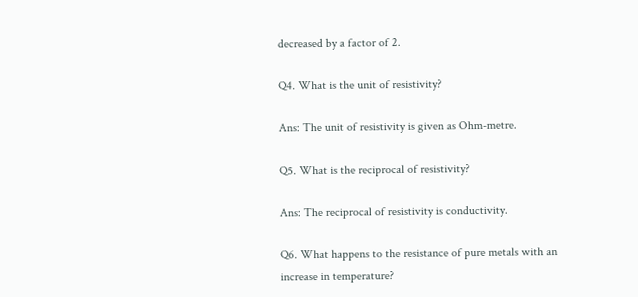decreased by a factor of 2.

Q4. What is the unit of resistivity?

Ans: The unit of resistivity is given as Ohm-metre.

Q5. What is the reciprocal of resistivity?

Ans: The reciprocal of resistivity is conductivity.

Q6. What happens to the resistance of pure metals with an increase in temperature?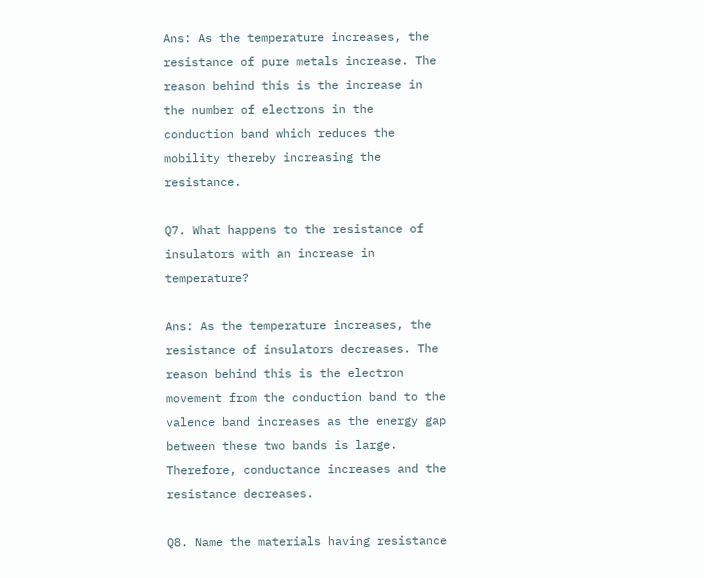Ans: As the temperature increases, the resistance of pure metals increase. The reason behind this is the increase in the number of electrons in the conduction band which reduces the mobility thereby increasing the resistance.

Q7. What happens to the resistance of insulators with an increase in temperature?

Ans: As the temperature increases, the resistance of insulators decreases. The reason behind this is the electron movement from the conduction band to the valence band increases as the energy gap between these two bands is large. Therefore, conductance increases and the resistance decreases.

Q8. Name the materials having resistance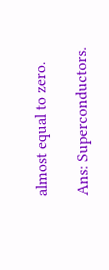almost equal to zero.

Ans: Superconductors.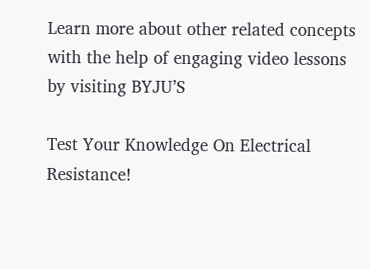Learn more about other related concepts with the help of engaging video lessons by visiting BYJU’S

Test Your Knowledge On Electrical Resistance!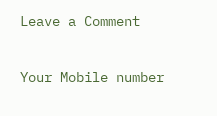Leave a Comment

Your Mobile number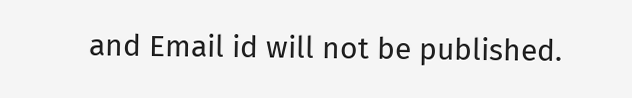and Email id will not be published.